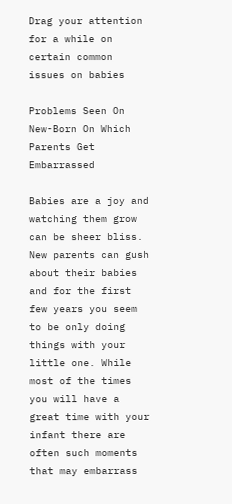Drag your attention for a while on certain common issues on babies

Problems Seen On New-Born On Which Parents Get Embarrassed

Babies are a joy and watching them grow can be sheer bliss. New parents can gush about their babies and for the first few years you seem to be only doing things with your little one. While most of the times you will have a great time with your infant there are often such moments that may embarrass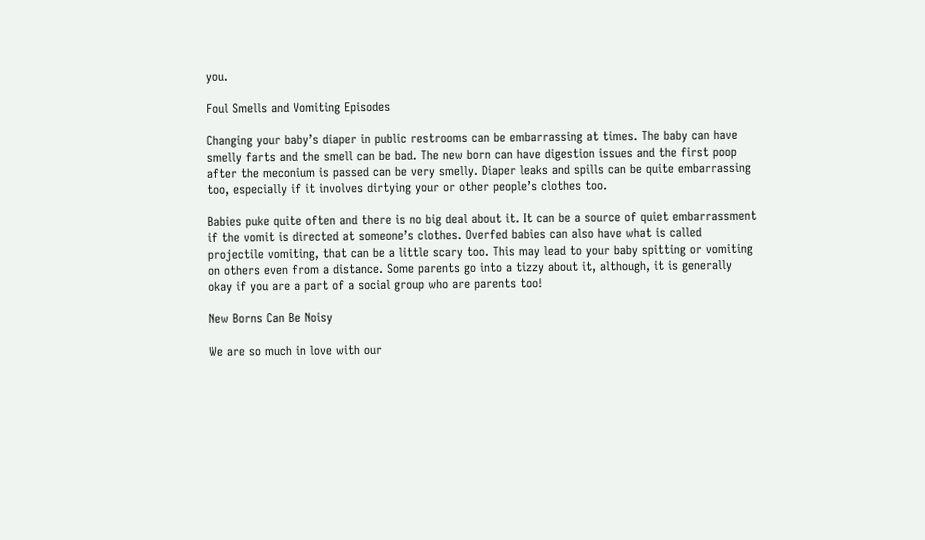you.

Foul Smells and Vomiting Episodes

Changing your baby’s diaper in public restrooms can be embarrassing at times. The baby can have smelly farts and the smell can be bad. The new born can have digestion issues and the first poop after the meconium is passed can be very smelly. Diaper leaks and spills can be quite embarrassing too, especially if it involves dirtying your or other people’s clothes too.

Babies puke quite often and there is no big deal about it. It can be a source of quiet embarrassment if the vomit is directed at someone’s clothes. Overfed babies can also have what is called projectile vomiting, that can be a little scary too. This may lead to your baby spitting or vomiting on others even from a distance. Some parents go into a tizzy about it, although, it is generally okay if you are a part of a social group who are parents too!

New Borns Can Be Noisy

We are so much in love with our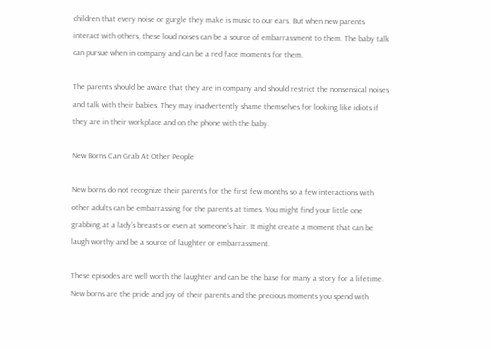children that every noise or gurgle they make is music to our ears. But when new parents interact with others, these loud noises can be a source of embarrassment to them. The baby talk can pursue when in company and can be a red face moments for them.

The parents should be aware that they are in company and should restrict the nonsensical noises and talk with their babies. They may inadvertently shame themselves for looking like idiots if they are in their workplace and on the phone with the baby.

New Borns Can Grab At Other People

New borns do not recognize their parents for the first few months so a few interactions with other adults can be embarrassing for the parents at times. You might find your little one grabbing at a lady’s breasts or even at someone’s hair. It might create a moment that can be laugh worthy and be a source of laughter or embarrassment.

These episodes are well worth the laughter and can be the base for many a story for a lifetime. New borns are the pride and joy of their parents and the precious moments you spend with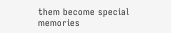them become special memories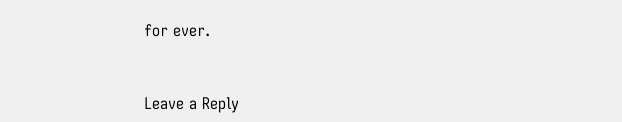for ever.


Leave a Reply